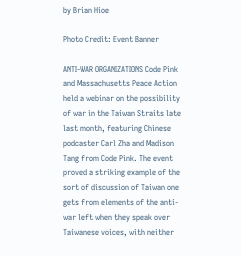by Brian Hioe

Photo Credit: Event Banner

ANTI-WAR ORGANIZATIONS Code Pink and Massachusetts Peace Action held a webinar on the possibility of war in the Taiwan Straits late last month, featuring Chinese podcaster Carl Zha and Madison Tang from Code Pink. The event proved a striking example of the sort of discussion of Taiwan one gets from elements of the anti-war left when they speak over Taiwanese voices, with neither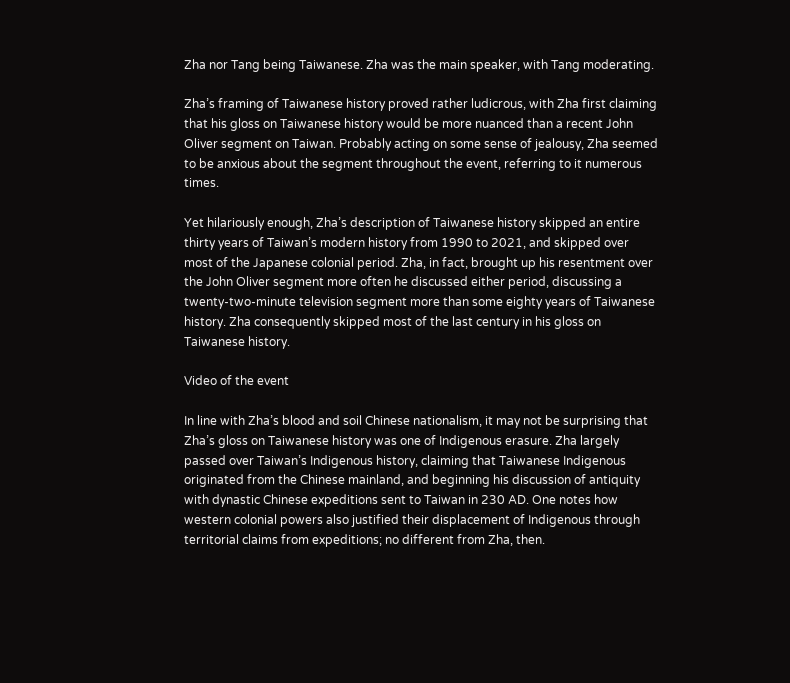Zha nor Tang being Taiwanese. Zha was the main speaker, with Tang moderating.

Zha’s framing of Taiwanese history proved rather ludicrous, with Zha first claiming that his gloss on Taiwanese history would be more nuanced than a recent John Oliver segment on Taiwan. Probably acting on some sense of jealousy, Zha seemed to be anxious about the segment throughout the event, referring to it numerous times.

Yet hilariously enough, Zha’s description of Taiwanese history skipped an entire thirty years of Taiwan’s modern history from 1990 to 2021, and skipped over most of the Japanese colonial period. Zha, in fact, brought up his resentment over the John Oliver segment more often he discussed either period, discussing a twenty-two-minute television segment more than some eighty years of Taiwanese history. Zha consequently skipped most of the last century in his gloss on Taiwanese history.

Video of the event

In line with Zha’s blood and soil Chinese nationalism, it may not be surprising that Zha’s gloss on Taiwanese history was one of Indigenous erasure. Zha largely passed over Taiwan’s Indigenous history, claiming that Taiwanese Indigenous originated from the Chinese mainland, and beginning his discussion of antiquity with dynastic Chinese expeditions sent to Taiwan in 230 AD. One notes how western colonial powers also justified their displacement of Indigenous through territorial claims from expeditions; no different from Zha, then.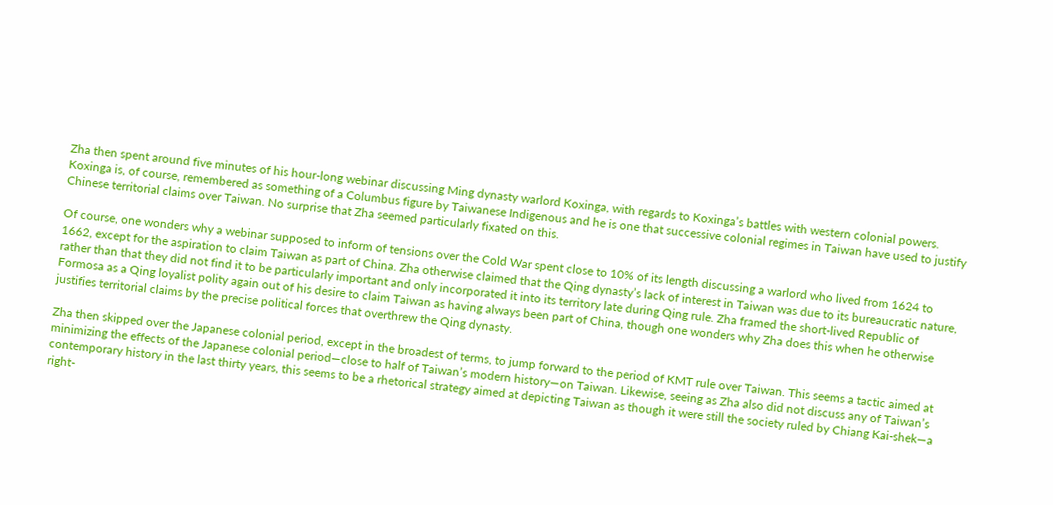Zha then spent around five minutes of his hour-long webinar discussing Ming dynasty warlord Koxinga, with regards to Koxinga’s battles with western colonial powers. Koxinga is, of course, remembered as something of a Columbus figure by Taiwanese Indigenous and he is one that successive colonial regimes in Taiwan have used to justify Chinese territorial claims over Taiwan. No surprise that Zha seemed particularly fixated on this.

Of course, one wonders why a webinar supposed to inform of tensions over the Cold War spent close to 10% of its length discussing a warlord who lived from 1624 to 1662, except for the aspiration to claim Taiwan as part of China. Zha otherwise claimed that the Qing dynasty’s lack of interest in Taiwan was due to its bureaucratic nature, rather than that they did not find it to be particularly important and only incorporated it into its territory late during Qing rule. Zha framed the short-lived Republic of Formosa as a Qing loyalist polity again out of his desire to claim Taiwan as having always been part of China, though one wonders why Zha does this when he otherwise justifies territorial claims by the precise political forces that overthrew the Qing dynasty.

Zha then skipped over the Japanese colonial period, except in the broadest of terms, to jump forward to the period of KMT rule over Taiwan. This seems a tactic aimed at minimizing the effects of the Japanese colonial period—close to half of Taiwan’s modern history—on Taiwan. Likewise, seeing as Zha also did not discuss any of Taiwan’s contemporary history in the last thirty years, this seems to be a rhetorical strategy aimed at depicting Taiwan as though it were still the society ruled by Chiang Kai-shek—a right-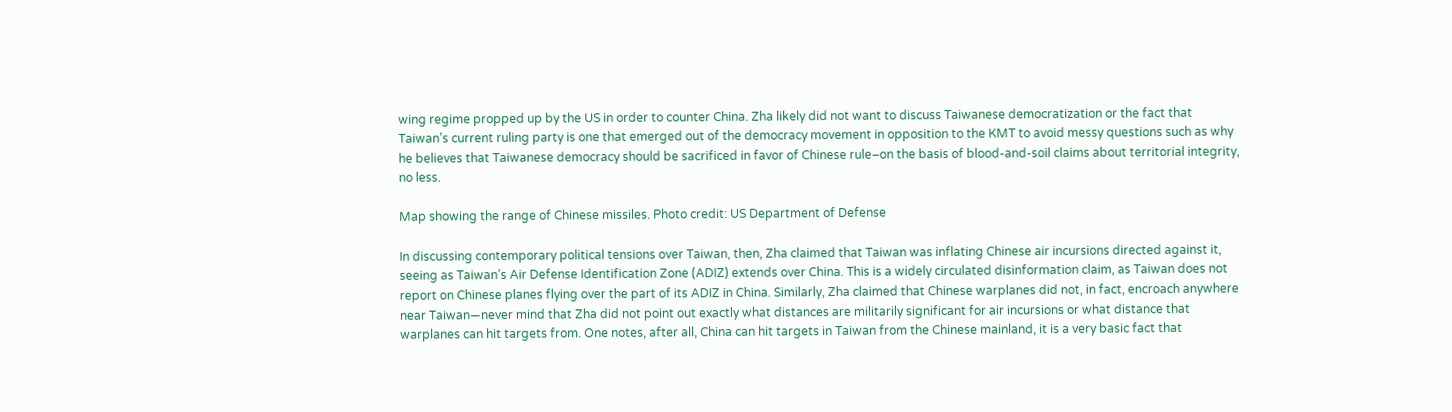wing regime propped up by the US in order to counter China. Zha likely did not want to discuss Taiwanese democratization or the fact that Taiwan’s current ruling party is one that emerged out of the democracy movement in opposition to the KMT to avoid messy questions such as why he believes that Taiwanese democracy should be sacrificed in favor of Chinese rule–on the basis of blood-and-soil claims about territorial integrity, no less.

Map showing the range of Chinese missiles. Photo credit: US Department of Defense

In discussing contemporary political tensions over Taiwan, then, Zha claimed that Taiwan was inflating Chinese air incursions directed against it, seeing as Taiwan’s Air Defense Identification Zone (ADIZ) extends over China. This is a widely circulated disinformation claim, as Taiwan does not report on Chinese planes flying over the part of its ADIZ in China. Similarly, Zha claimed that Chinese warplanes did not, in fact, encroach anywhere near Taiwan—never mind that Zha did not point out exactly what distances are militarily significant for air incursions or what distance that warplanes can hit targets from. One notes, after all, China can hit targets in Taiwan from the Chinese mainland, it is a very basic fact that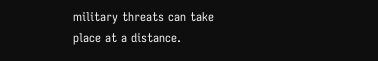military threats can take place at a distance.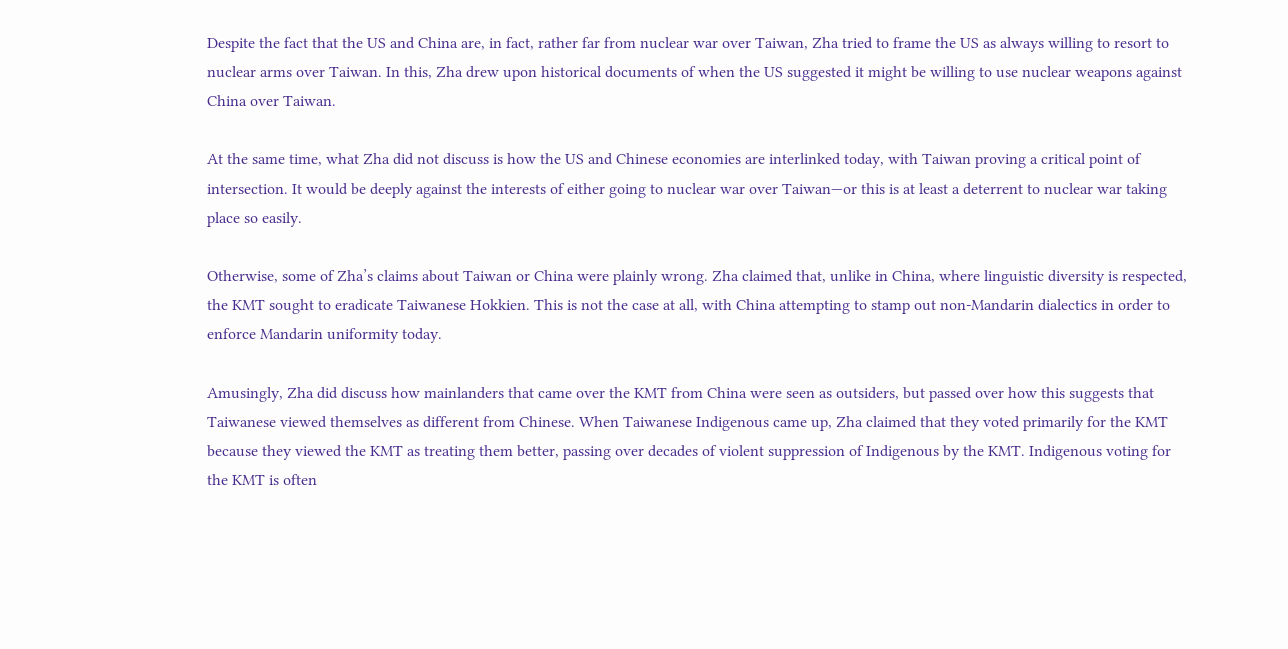Despite the fact that the US and China are, in fact, rather far from nuclear war over Taiwan, Zha tried to frame the US as always willing to resort to nuclear arms over Taiwan. In this, Zha drew upon historical documents of when the US suggested it might be willing to use nuclear weapons against China over Taiwan.

At the same time, what Zha did not discuss is how the US and Chinese economies are interlinked today, with Taiwan proving a critical point of intersection. It would be deeply against the interests of either going to nuclear war over Taiwan—or this is at least a deterrent to nuclear war taking place so easily.

Otherwise, some of Zha’s claims about Taiwan or China were plainly wrong. Zha claimed that, unlike in China, where linguistic diversity is respected, the KMT sought to eradicate Taiwanese Hokkien. This is not the case at all, with China attempting to stamp out non-Mandarin dialectics in order to enforce Mandarin uniformity today.

Amusingly, Zha did discuss how mainlanders that came over the KMT from China were seen as outsiders, but passed over how this suggests that Taiwanese viewed themselves as different from Chinese. When Taiwanese Indigenous came up, Zha claimed that they voted primarily for the KMT because they viewed the KMT as treating them better, passing over decades of violent suppression of Indigenous by the KMT. Indigenous voting for the KMT is often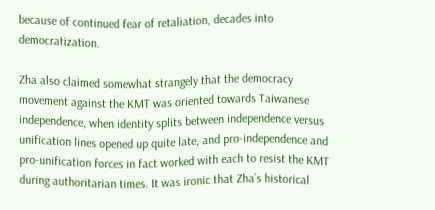because of continued fear of retaliation, decades into democratization.

Zha also claimed somewhat strangely that the democracy movement against the KMT was oriented towards Taiwanese independence, when identity splits between independence versus unification lines opened up quite late, and pro-independence and pro-unification forces in fact worked with each to resist the KMT during authoritarian times. It was ironic that Zha’s historical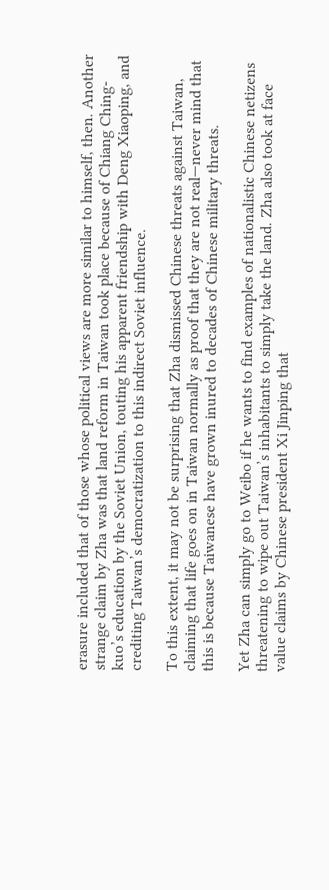erasure included that of those whose political views are more similar to himself, then. Another strange claim by Zha was that land reform in Taiwan took place because of Chiang Ching-kuo’s education by the Soviet Union, touting his apparent friendship with Deng Xiaoping, and crediting Taiwan’s democratization to this indirect Soviet influence.

To this extent, it may not be surprising that Zha dismissed Chinese threats against Taiwan, claiming that life goes on in Taiwan normally as proof that they are not real—never mind that this is because Taiwanese have grown inured to decades of Chinese military threats.

Yet Zha can simply go to Weibo if he wants to find examples of nationalistic Chinese netizens threatening to wipe out Taiwan’s inhabitants to simply take the land. Zha also took at face value claims by Chinese president Xi Jinping that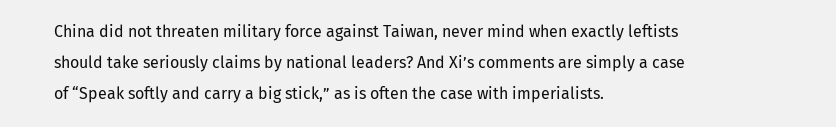China did not threaten military force against Taiwan, never mind when exactly leftists should take seriously claims by national leaders? And Xi’s comments are simply a case of “Speak softly and carry a big stick,” as is often the case with imperialists.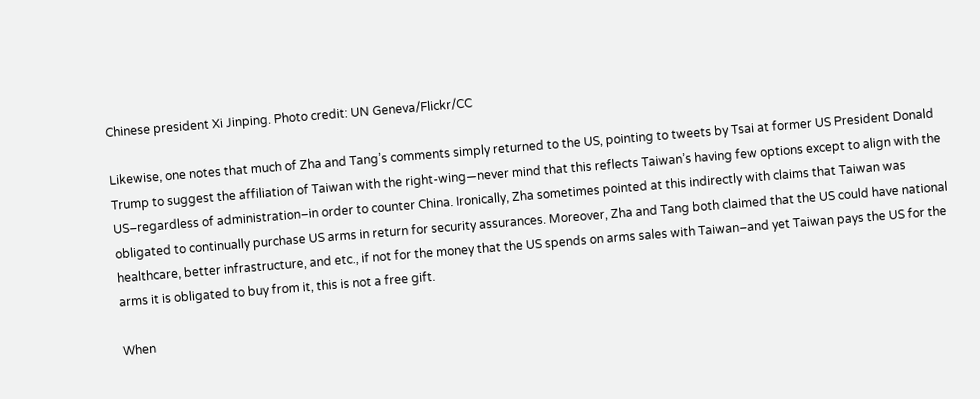Chinese president Xi Jinping. Photo credit: UN Geneva/Flickr/CC

Likewise, one notes that much of Zha and Tang’s comments simply returned to the US, pointing to tweets by Tsai at former US President Donald Trump to suggest the affiliation of Taiwan with the right-wing—never mind that this reflects Taiwan’s having few options except to align with the US–regardless of administration–in order to counter China. Ironically, Zha sometimes pointed at this indirectly with claims that Taiwan was obligated to continually purchase US arms in return for security assurances. Moreover, Zha and Tang both claimed that the US could have national healthcare, better infrastructure, and etc., if not for the money that the US spends on arms sales with Taiwan–and yet Taiwan pays the US for the arms it is obligated to buy from it, this is not a free gift.

When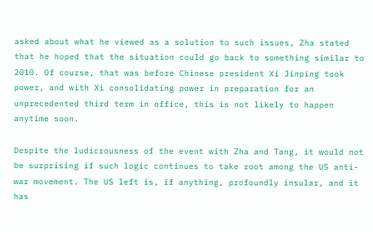asked about what he viewed as a solution to such issues, Zha stated that he hoped that the situation could go back to something similar to 2010. Of course, that was before Chinese president Xi Jinping took power, and with Xi consolidating power in preparation for an unprecedented third term in office, this is not likely to happen anytime soon.

Despite the ludicrousness of the event with Zha and Tang, it would not be surprising if such logic continues to take root among the US anti-war movement. The US left is, if anything, profoundly insular, and it has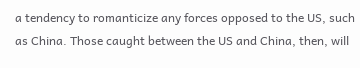a tendency to romanticize any forces opposed to the US, such as China. Those caught between the US and China, then, will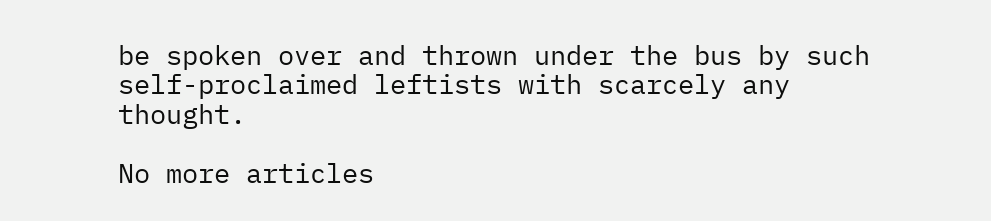be spoken over and thrown under the bus by such self-proclaimed leftists with scarcely any thought.

No more articles